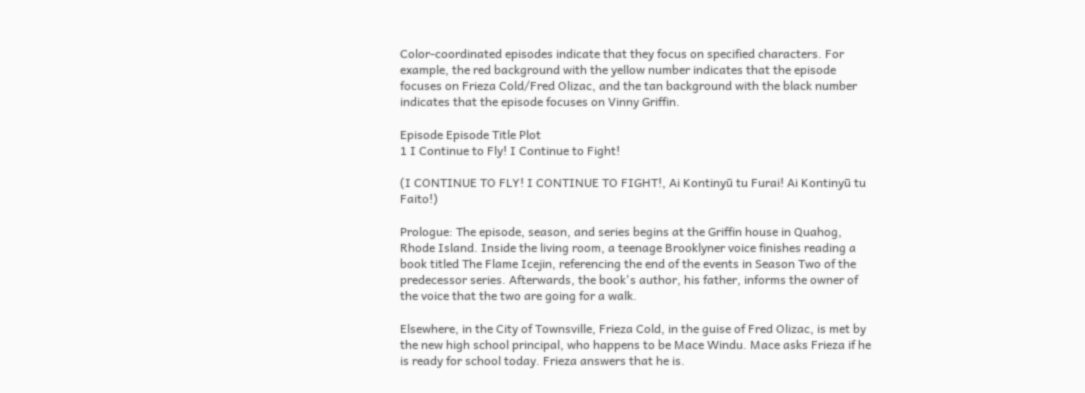Color-coordinated episodes indicate that they focus on specified characters. For example, the red background with the yellow number indicates that the episode focuses on Frieza Cold/Fred Olizac, and the tan background with the black number indicates that the episode focuses on Vinny Griffin.

Episode Episode Title Plot
1 I Continue to Fly! I Continue to Fight!

(I CONTINUE TO FLY! I CONTINUE TO FIGHT!, Ai Kontinyū tu Furai! Ai Kontinyū tu Faito!)

Prologue: The episode, season, and series begins at the Griffin house in Quahog, Rhode Island. Inside the living room, a teenage Brooklyner voice finishes reading a book titled The Flame Icejin, referencing the end of the events in Season Two of the predecessor series. Afterwards, the book's author, his father, informs the owner of the voice that the two are going for a walk.

Elsewhere, in the City of Townsville, Frieza Cold, in the guise of Fred Olizac, is met by the new high school principal, who happens to be Mace Windu. Mace asks Frieza if he is ready for school today. Frieza answers that he is.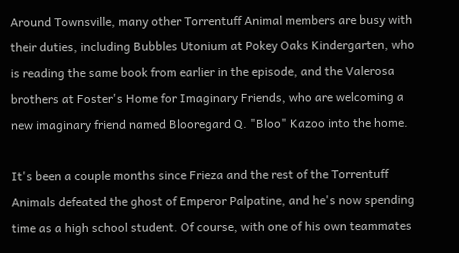Around Townsville, many other Torrentuff Animal members are busy with their duties, including Bubbles Utonium at Pokey Oaks Kindergarten, who is reading the same book from earlier in the episode, and the Valerosa brothers at Foster's Home for Imaginary Friends, who are welcoming a new imaginary friend named Blooregard Q. "Bloo" Kazoo into the home.

It's been a couple months since Frieza and the rest of the Torrentuff Animals defeated the ghost of Emperor Palpatine, and he's now spending time as a high school student. Of course, with one of his own teammates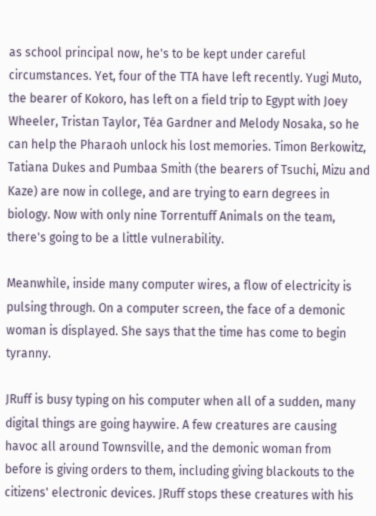as school principal now, he's to be kept under careful circumstances. Yet, four of the TTA have left recently. Yugi Muto, the bearer of Kokoro, has left on a field trip to Egypt with Joey Wheeler, Tristan Taylor, Téa Gardner and Melody Nosaka, so he can help the Pharaoh unlock his lost memories. Timon Berkowitz, Tatiana Dukes and Pumbaa Smith (the bearers of Tsuchi, Mizu and Kaze) are now in college, and are trying to earn degrees in biology. Now with only nine Torrentuff Animals on the team, there's going to be a little vulnerability.

Meanwhile, inside many computer wires, a flow of electricity is pulsing through. On a computer screen, the face of a demonic woman is displayed. She says that the time has come to begin tyranny.

JRuff is busy typing on his computer when all of a sudden, many digital things are going haywire. A few creatures are causing havoc all around Townsville, and the demonic woman from before is giving orders to them, including giving blackouts to the citizens' electronic devices. JRuff stops these creatures with his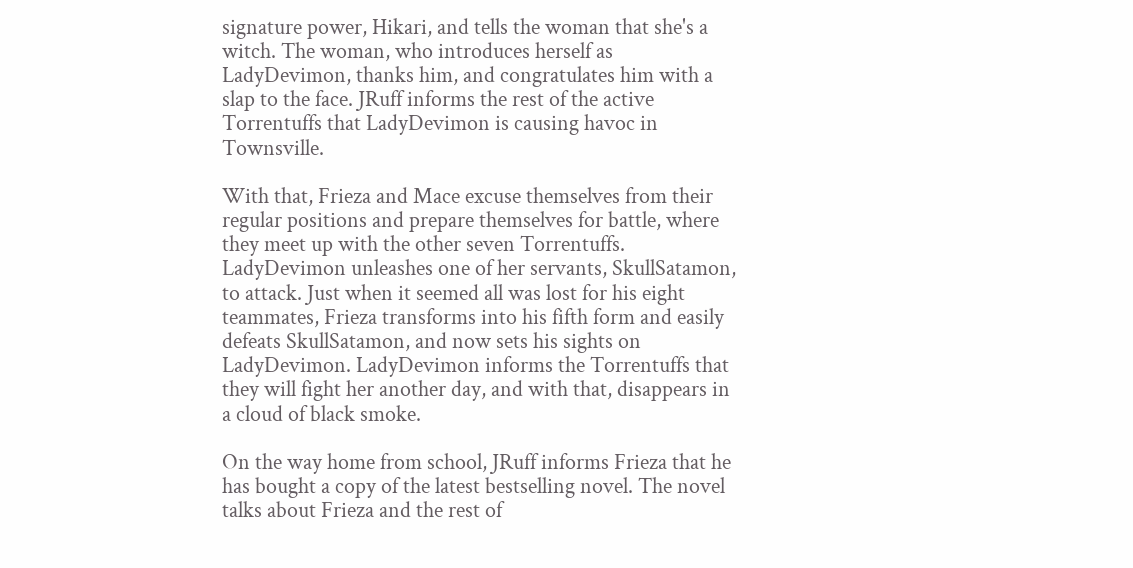signature power, Hikari, and tells the woman that she's a witch. The woman, who introduces herself as LadyDevimon, thanks him, and congratulates him with a slap to the face. JRuff informs the rest of the active Torrentuffs that LadyDevimon is causing havoc in Townsville.

With that, Frieza and Mace excuse themselves from their regular positions and prepare themselves for battle, where they meet up with the other seven Torrentuffs. LadyDevimon unleashes one of her servants, SkullSatamon, to attack. Just when it seemed all was lost for his eight teammates, Frieza transforms into his fifth form and easily defeats SkullSatamon, and now sets his sights on LadyDevimon. LadyDevimon informs the Torrentuffs that they will fight her another day, and with that, disappears in a cloud of black smoke.

On the way home from school, JRuff informs Frieza that he has bought a copy of the latest bestselling novel. The novel talks about Frieza and the rest of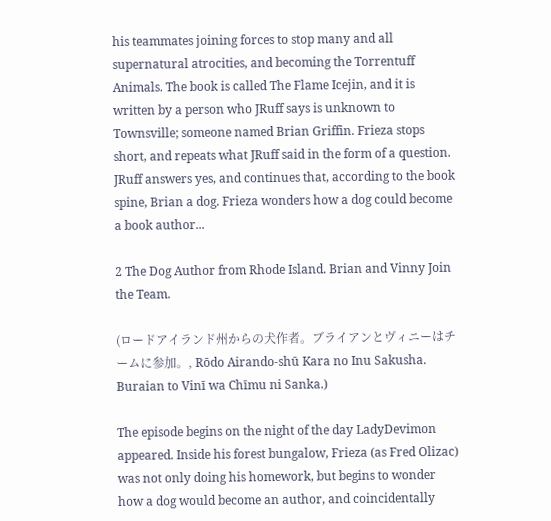his teammates joining forces to stop many and all supernatural atrocities, and becoming the Torrentuff Animals. The book is called The Flame Icejin, and it is written by a person who JRuff says is unknown to Townsville; someone named Brian Griffin. Frieza stops short, and repeats what JRuff said in the form of a question. JRuff answers yes, and continues that, according to the book spine, Brian a dog. Frieza wonders how a dog could become a book author...

2 The Dog Author from Rhode Island. Brian and Vinny Join the Team.

(ロードアイランド州からの犬作者。ブライアンとヴィニーはチームに参加。, Rōdo Airando-shū Kara no Inu Sakusha. Buraian to Vinī wa Chīmu ni Sanka.)

The episode begins on the night of the day LadyDevimon appeared. Inside his forest bungalow, Frieza (as Fred Olizac) was not only doing his homework, but begins to wonder how a dog would become an author, and coincidentally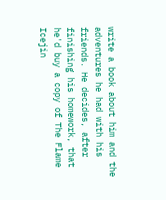write a book about him and the adventures he had with his friends. He decides, after finishing his homework, that he'd buy a copy of The Flame Icejin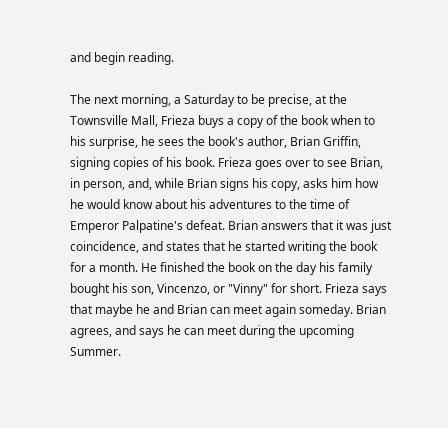and begin reading.

The next morning, a Saturday to be precise, at the Townsville Mall, Frieza buys a copy of the book when to his surprise, he sees the book's author, Brian Griffin, signing copies of his book. Frieza goes over to see Brian, in person, and, while Brian signs his copy, asks him how he would know about his adventures to the time of Emperor Palpatine's defeat. Brian answers that it was just coincidence, and states that he started writing the book for a month. He finished the book on the day his family bought his son, Vincenzo, or "Vinny" for short. Frieza says that maybe he and Brian can meet again someday. Brian agrees, and says he can meet during the upcoming Summer.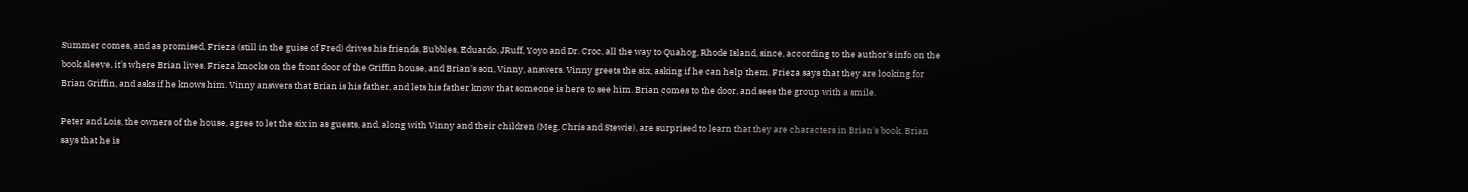Summer comes, and as promised, Frieza (still in the guise of Fred) drives his friends, Bubbles, Eduardo, JRuff, Yoyo and Dr. Croc, all the way to Quahog, Rhode Island, since, according to the author's info on the book sleeve, it's where Brian lives. Frieza knocks on the front door of the Griffin house, and Brian's son, Vinny, answers. Vinny greets the six, asking if he can help them. Frieza says that they are looking for Brian Griffin, and asks if he knows him. Vinny answers that Brian is his father, and lets his father know that someone is here to see him. Brian comes to the door, and sees the group with a smile.

Peter and Lois, the owners of the house, agree to let the six in as guests, and, along with Vinny and their children (Meg, Chris and Stewie), are surprised to learn that they are characters in Brian's book. Brian says that he is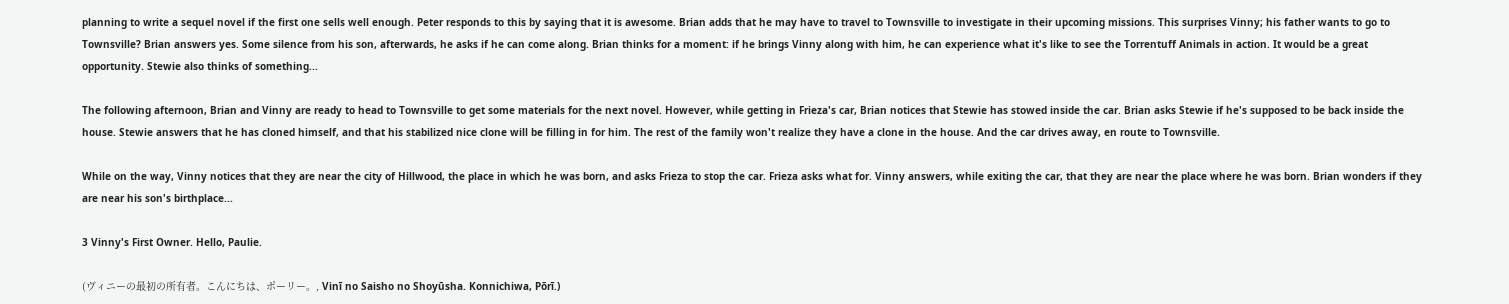planning to write a sequel novel if the first one sells well enough. Peter responds to this by saying that it is awesome. Brian adds that he may have to travel to Townsville to investigate in their upcoming missions. This surprises Vinny; his father wants to go to Townsville? Brian answers yes. Some silence from his son, afterwards, he asks if he can come along. Brian thinks for a moment: if he brings Vinny along with him, he can experience what it's like to see the Torrentuff Animals in action. It would be a great opportunity. Stewie also thinks of something...

The following afternoon, Brian and Vinny are ready to head to Townsville to get some materials for the next novel. However, while getting in Frieza's car, Brian notices that Stewie has stowed inside the car. Brian asks Stewie if he's supposed to be back inside the house. Stewie answers that he has cloned himself, and that his stabilized nice clone will be filling in for him. The rest of the family won't realize they have a clone in the house. And the car drives away, en route to Townsville.

While on the way, Vinny notices that they are near the city of Hillwood, the place in which he was born, and asks Frieza to stop the car. Frieza asks what for. Vinny answers, while exiting the car, that they are near the place where he was born. Brian wonders if they are near his son's birthplace...

3 Vinny's First Owner. Hello, Paulie.

(ヴィニーの最初の所有者。こんにちは、ポーリー。, Vinī no Saisho no Shoyūsha. Konnichiwa, Pōrī.)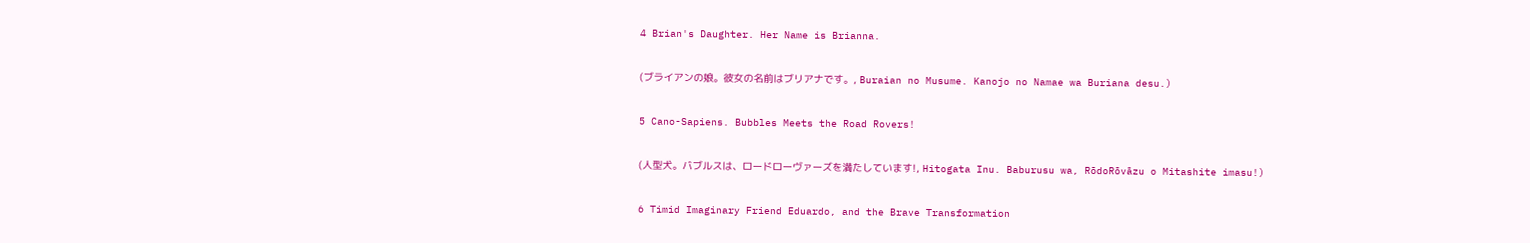4 Brian's Daughter. Her Name is Brianna.

(ブライアンの娘。彼女の名前はブリアナです。, Buraian no Musume. Kanojo no Namae wa Buriana desu.)

5 Cano-Sapiens. Bubbles Meets the Road Rovers!

(人型犬。バブルスは、ロードローヴァーズを満たしています!, Hitogata Inu. Baburusu wa, RōdoRōvāzu o Mitashite imasu!)

6 Timid Imaginary Friend Eduardo, and the Brave Transformation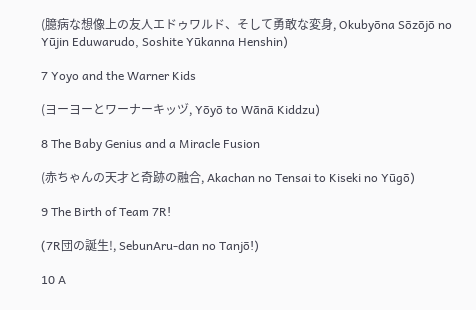(臆病な想像上の友人エドゥワルド、そして勇敢な変身, Okubyōna Sōzōjō no Yūjin Eduwarudo, Soshite Yūkanna Henshin)

7 Yoyo and the Warner Kids

(ヨーヨーとワーナーキッヅ, Yōyō to Wānā Kiddzu)

8 The Baby Genius and a Miracle Fusion

(赤ちゃんの天才と奇跡の融合, Akachan no Tensai to Kiseki no Yūgō)

9 The Birth of Team 7R!

(7R団の誕生!, SebunAru-dan no Tanjō!)

10 A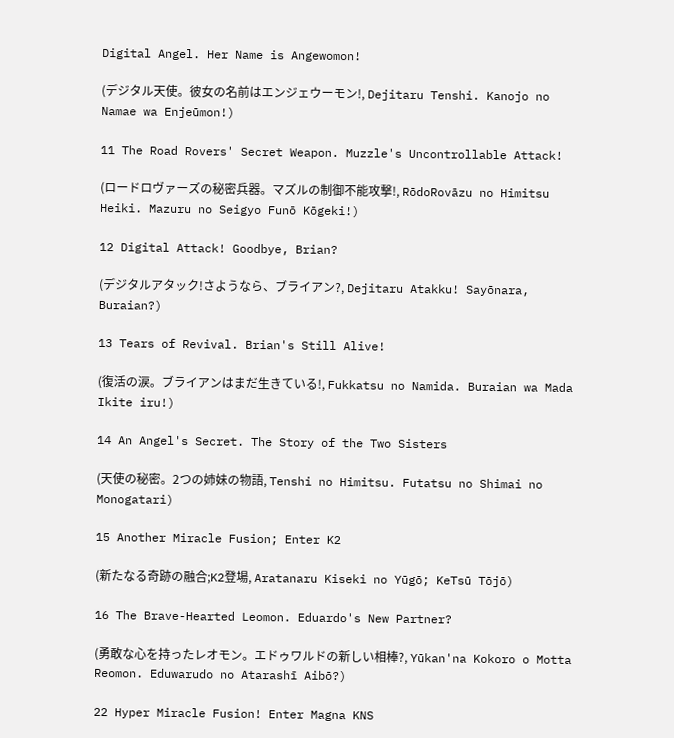Digital Angel. Her Name is Angewomon!

(デジタル天使。彼女の名前はエンジェウーモン!, Dejitaru Tenshi. Kanojo no Namae wa Enjeūmon!)

11 The Road Rovers' Secret Weapon. Muzzle's Uncontrollable Attack!

(ロードロヴァーズの秘密兵器。マズルの制御不能攻撃!, RōdoRovāzu no Himitsu Heiki. Mazuru no Seigyo Funō Kōgeki!)

12 Digital Attack! Goodbye, Brian?

(デジタルアタック!さようなら、ブライアン?, Dejitaru Atakku! Sayōnara, Buraian?)

13 Tears of Revival. Brian's Still Alive!

(復活の涙。ブライアンはまだ生きている!, Fukkatsu no Namida. Buraian wa Mada Ikite iru!)

14 An Angel's Secret. The Story of the Two Sisters

(天使の秘密。2つの姉妹の物語, Tenshi no Himitsu. Futatsu no Shimai no Monogatari)

15 Another Miracle Fusion; Enter K2

(新たなる奇跡の融合;K2登場, Aratanaru Kiseki no Yūgō; KeTsū Tōjō)

16 The Brave-Hearted Leomon. Eduardo's New Partner?

(勇敢な心を持ったレオモン。エドゥワルドの新しい相棒?, Yūkan'na Kokoro o Motta Reomon. Eduwarudo no Atarashī Aibō?)

22 Hyper Miracle Fusion! Enter Magna KNS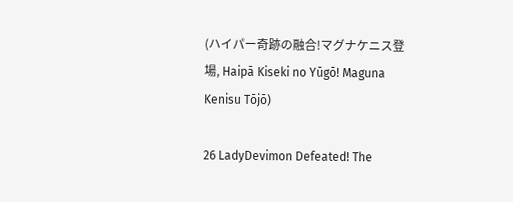(ハイパー奇跡の融合!マグナケニス登場, Haipā Kiseki no Yūgō! Maguna Kenisu Tōjō)

26 LadyDevimon Defeated! The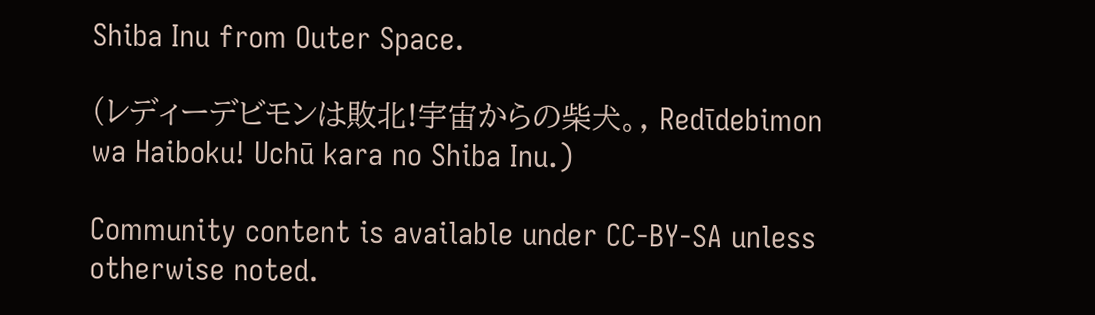Shiba Inu from Outer Space.

(レディーデビモンは敗北!宇宙からの柴犬。, Redīdebimon wa Haiboku! Uchū kara no Shiba Inu.)

Community content is available under CC-BY-SA unless otherwise noted.